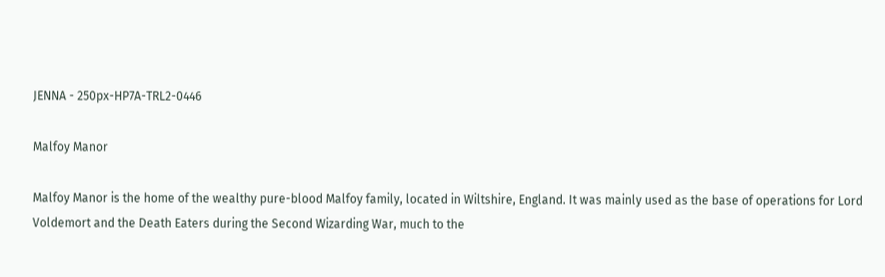JENNA - 250px-HP7A-TRL2-0446

Malfoy Manor

Malfoy Manor is the home of the wealthy pure-blood Malfoy family, located in Wiltshire, England. It was mainly used as the base of operations for Lord Voldemort and the Death Eaters during the Second Wizarding War, much to the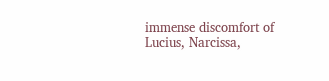immense discomfort of Lucius, Narcissa,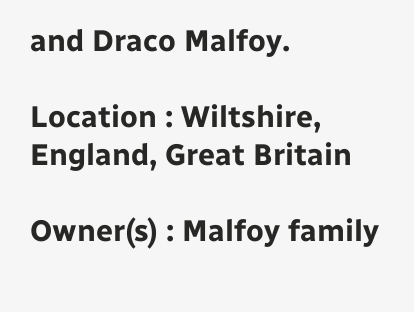and Draco Malfoy.

Location : Wiltshire, England, Great Britain

Owner(s) : Malfoy family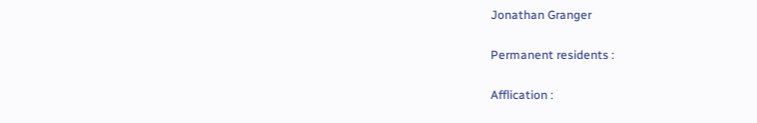Jonathan Granger

Permanent residents :

Afflication :